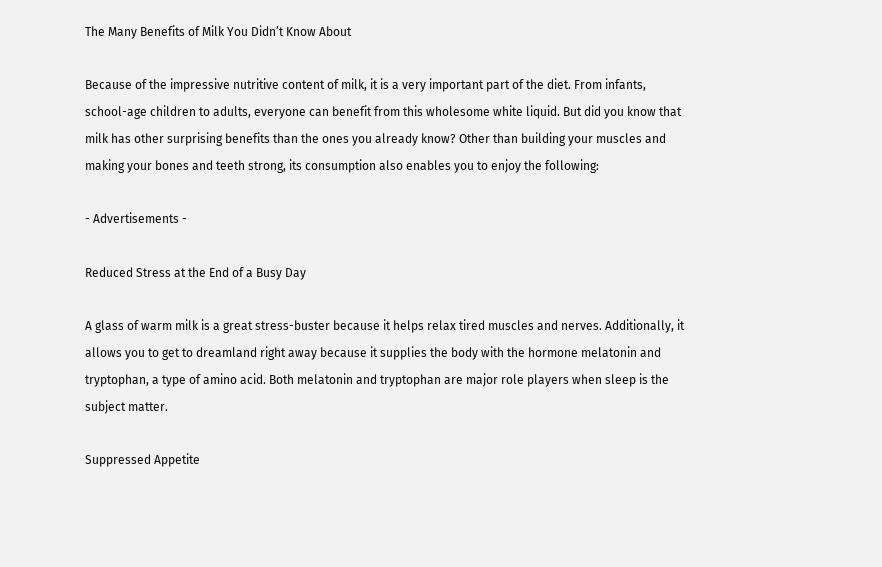The Many Benefits of Milk You Didn’t Know About

Because of the impressive nutritive content of milk, it is a very important part of the diet. From infants, school-age children to adults, everyone can benefit from this wholesome white liquid. But did you know that milk has other surprising benefits than the ones you already know? Other than building your muscles and making your bones and teeth strong, its consumption also enables you to enjoy the following:

- Advertisements -

Reduced Stress at the End of a Busy Day

A glass of warm milk is a great stress-buster because it helps relax tired muscles and nerves. Additionally, it allows you to get to dreamland right away because it supplies the body with the hormone melatonin and tryptophan, a type of amino acid. Both melatonin and tryptophan are major role players when sleep is the subject matter.

Suppressed Appetite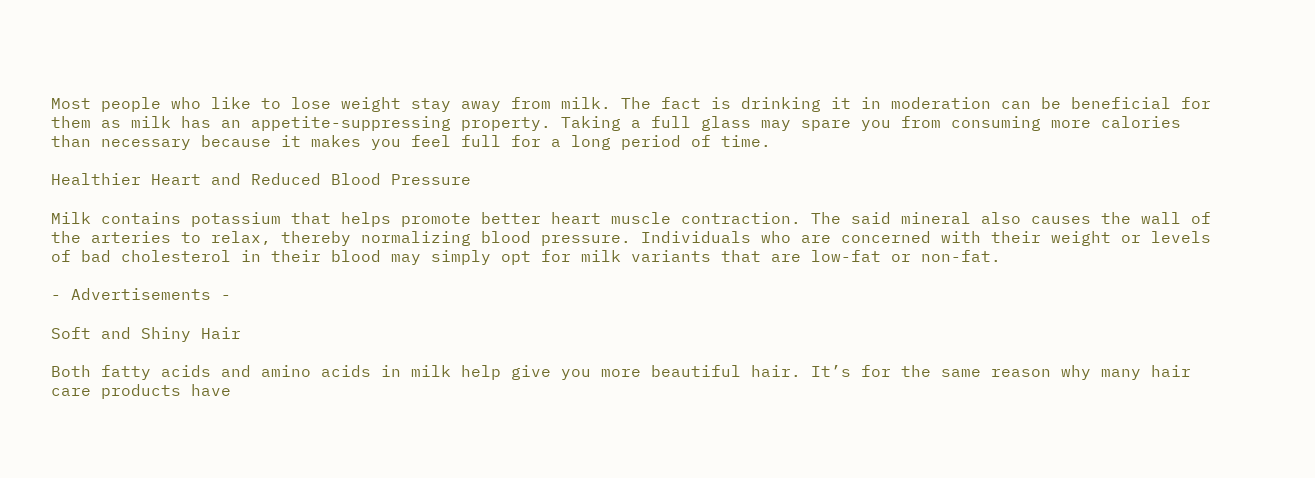Most people who like to lose weight stay away from milk. The fact is drinking it in moderation can be beneficial for them as milk has an appetite-suppressing property. Taking a full glass may spare you from consuming more calories than necessary because it makes you feel full for a long period of time.

Healthier Heart and Reduced Blood Pressure

Milk contains potassium that helps promote better heart muscle contraction. The said mineral also causes the wall of the arteries to relax, thereby normalizing blood pressure. Individuals who are concerned with their weight or levels of bad cholesterol in their blood may simply opt for milk variants that are low-fat or non-fat.

- Advertisements -

Soft and Shiny Hair

Both fatty acids and amino acids in milk help give you more beautiful hair. It’s for the same reason why many hair care products have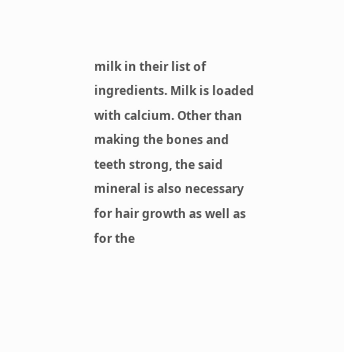milk in their list of ingredients. Milk is loaded with calcium. Other than making the bones and teeth strong, the said mineral is also necessary for hair growth as well as for the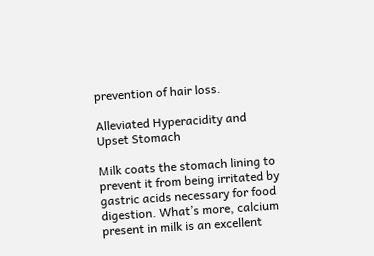prevention of hair loss.

Alleviated Hyperacidity and Upset Stomach

Milk coats the stomach lining to prevent it from being irritated by gastric acids necessary for food digestion. What’s more, calcium present in milk is an excellent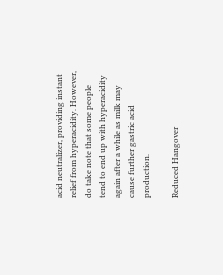acid neutralizer, providing instant relief from hyperacidity. However, do take note that some people tend to end up with hyperacidity again after a while as milk may cause further gastric acid production.

Reduced Hangover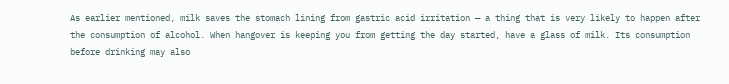As earlier mentioned, milk saves the stomach lining from gastric acid irritation — a thing that is very likely to happen after the consumption of alcohol. When hangover is keeping you from getting the day started, have a glass of milk. Its consumption before drinking may also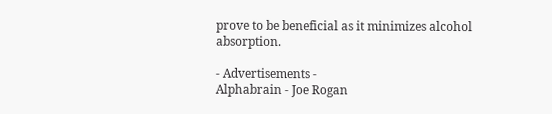prove to be beneficial as it minimizes alcohol absorption.

- Advertisements -
Alphabrain - Joe Rogan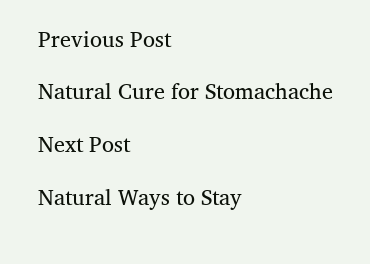Previous Post

Natural Cure for Stomachache

Next Post

Natural Ways to Stay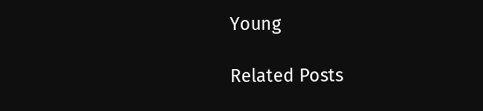Young

Related Posts